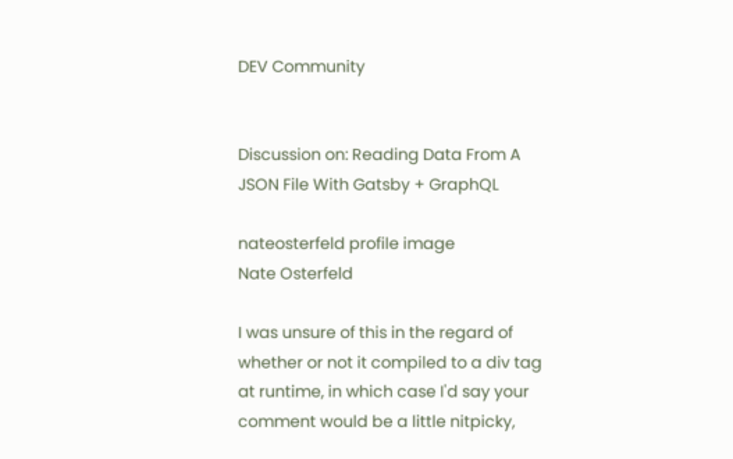DEV Community


Discussion on: Reading Data From A JSON File With Gatsby + GraphQL

nateosterfeld profile image
Nate Osterfeld

I was unsure of this in the regard of whether or not it compiled to a div tag at runtime, in which case I'd say your comment would be a little nitpicky,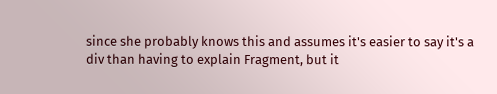since she probably knows this and assumes it's easier to say it's a div than having to explain Fragment, but it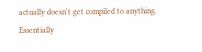actually doesn't get compiled to anything. Essentially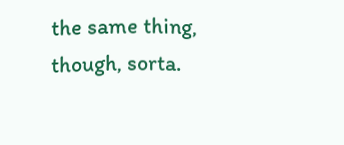the same thing, though, sorta.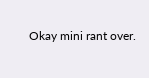Okay mini rant over.